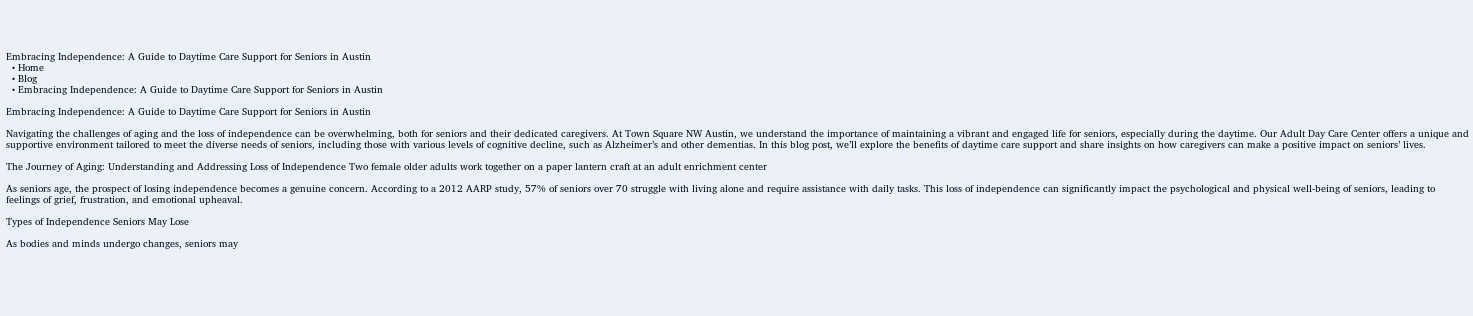Embracing Independence: A Guide to Daytime Care Support for Seniors in Austin
  • Home
  • Blog
  • Embracing Independence: A Guide to Daytime Care Support for Seniors in Austin

Embracing Independence: A Guide to Daytime Care Support for Seniors in Austin

Navigating the challenges of aging and the loss of independence can be overwhelming, both for seniors and their dedicated caregivers. At Town Square NW Austin, we understand the importance of maintaining a vibrant and engaged life for seniors, especially during the daytime. Our Adult Day Care Center offers a unique and supportive environment tailored to meet the diverse needs of seniors, including those with various levels of cognitive decline, such as Alzheimer’s and other dementias. In this blog post, we’ll explore the benefits of daytime care support and share insights on how caregivers can make a positive impact on seniors’ lives.

The Journey of Aging: Understanding and Addressing Loss of Independence Two female older adults work together on a paper lantern craft at an adult enrichment center

As seniors age, the prospect of losing independence becomes a genuine concern. According to a 2012 AARP study, 57% of seniors over 70 struggle with living alone and require assistance with daily tasks. This loss of independence can significantly impact the psychological and physical well-being of seniors, leading to feelings of grief, frustration, and emotional upheaval.

Types of Independence Seniors May Lose

As bodies and minds undergo changes, seniors may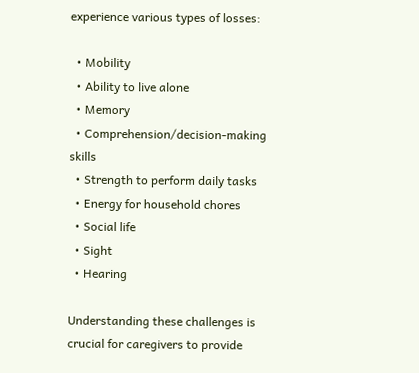experience various types of losses:

  • Mobility
  • Ability to live alone
  • Memory
  • Comprehension/decision-making skills
  • Strength to perform daily tasks
  • Energy for household chores
  • Social life
  • Sight
  • Hearing

Understanding these challenges is crucial for caregivers to provide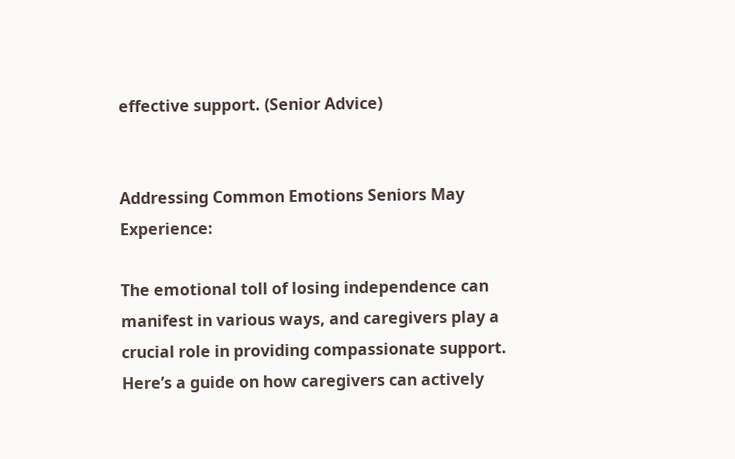effective support. (Senior Advice)


Addressing Common Emotions Seniors May Experience:

The emotional toll of losing independence can manifest in various ways, and caregivers play a crucial role in providing compassionate support. Here’s a guide on how caregivers can actively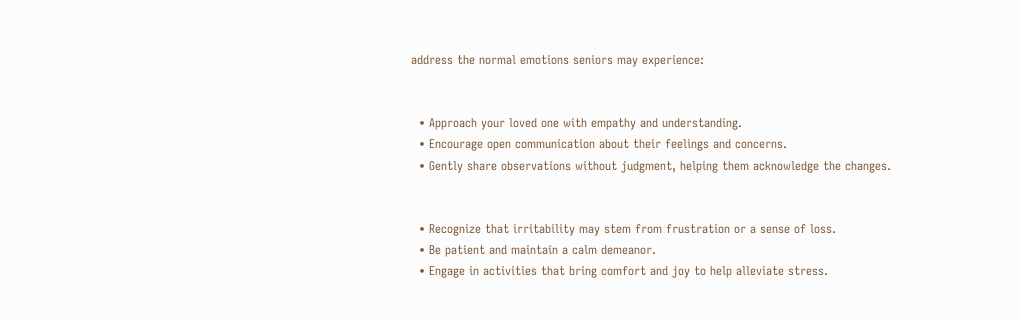address the normal emotions seniors may experience:


  • Approach your loved one with empathy and understanding.
  • Encourage open communication about their feelings and concerns.
  • Gently share observations without judgment, helping them acknowledge the changes.


  • Recognize that irritability may stem from frustration or a sense of loss.
  • Be patient and maintain a calm demeanor.
  • Engage in activities that bring comfort and joy to help alleviate stress.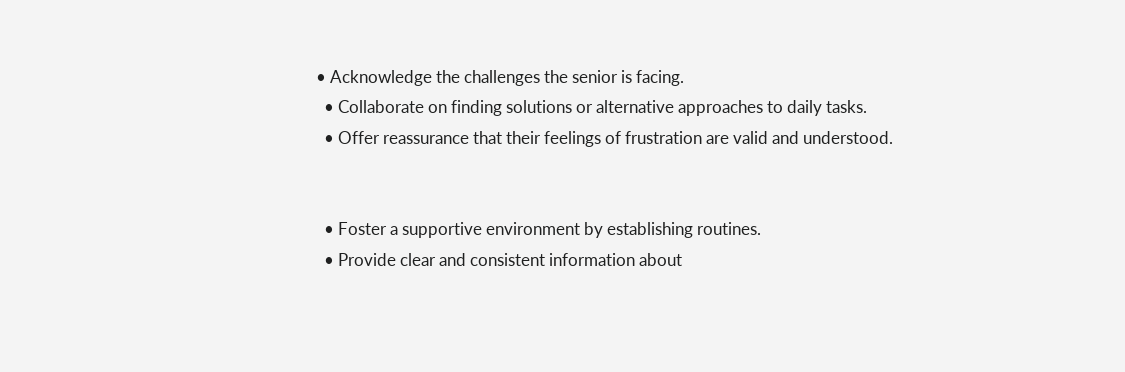• Acknowledge the challenges the senior is facing.
  • Collaborate on finding solutions or alternative approaches to daily tasks.
  • Offer reassurance that their feelings of frustration are valid and understood.


  • Foster a supportive environment by establishing routines.
  • Provide clear and consistent information about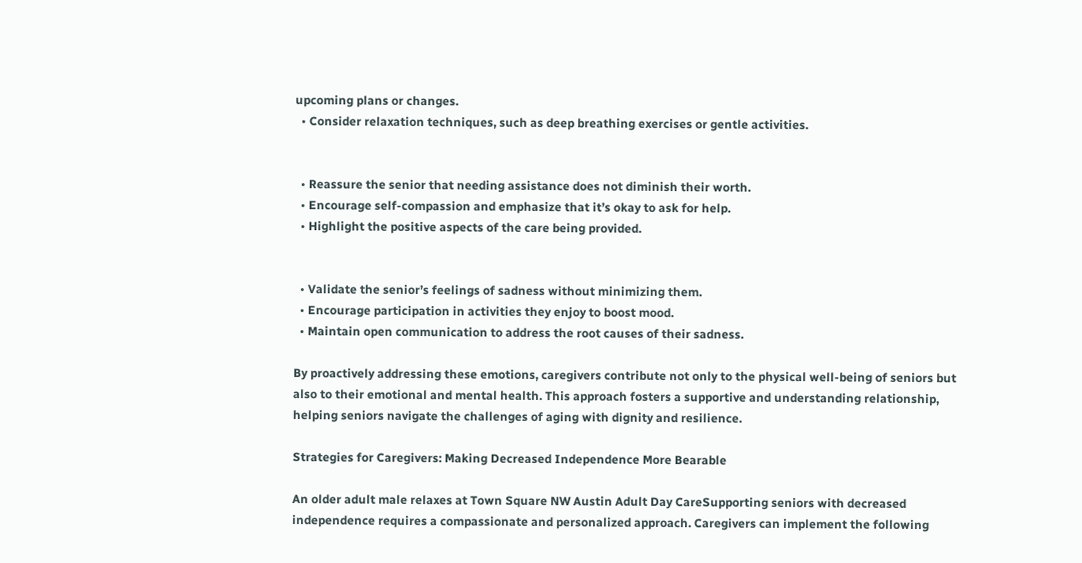upcoming plans or changes.
  • Consider relaxation techniques, such as deep breathing exercises or gentle activities.


  • Reassure the senior that needing assistance does not diminish their worth.
  • Encourage self-compassion and emphasize that it’s okay to ask for help.
  • Highlight the positive aspects of the care being provided.


  • Validate the senior’s feelings of sadness without minimizing them.
  • Encourage participation in activities they enjoy to boost mood.
  • Maintain open communication to address the root causes of their sadness.

By proactively addressing these emotions, caregivers contribute not only to the physical well-being of seniors but also to their emotional and mental health. This approach fosters a supportive and understanding relationship, helping seniors navigate the challenges of aging with dignity and resilience.

Strategies for Caregivers: Making Decreased Independence More Bearable

An older adult male relaxes at Town Square NW Austin Adult Day CareSupporting seniors with decreased independence requires a compassionate and personalized approach. Caregivers can implement the following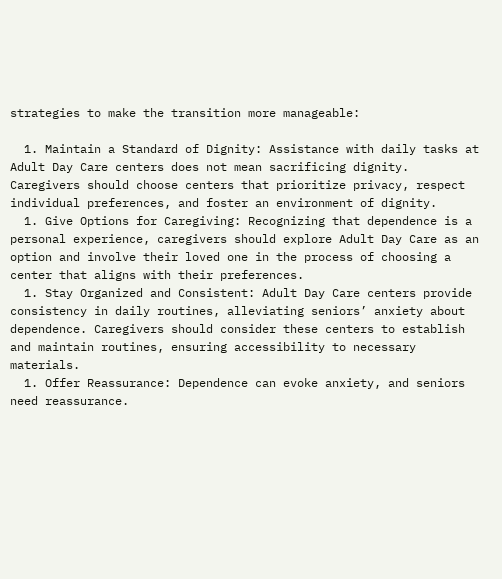strategies to make the transition more manageable:

  1. Maintain a Standard of Dignity: Assistance with daily tasks at Adult Day Care centers does not mean sacrificing dignity. Caregivers should choose centers that prioritize privacy, respect individual preferences, and foster an environment of dignity.
  1. Give Options for Caregiving: Recognizing that dependence is a personal experience, caregivers should explore Adult Day Care as an option and involve their loved one in the process of choosing a center that aligns with their preferences.
  1. Stay Organized and Consistent: Adult Day Care centers provide consistency in daily routines, alleviating seniors’ anxiety about dependence. Caregivers should consider these centers to establish and maintain routines, ensuring accessibility to necessary materials.
  1. Offer Reassurance: Dependence can evoke anxiety, and seniors need reassurance.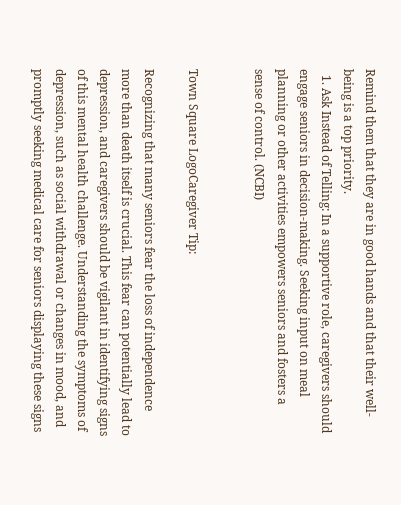Remind them that they are in good hands and that their well-being is a top priority.
  1. Ask Instead of Telling: In a supportive role, caregivers should engage seniors in decision-making. Seeking input on meal planning or other activities empowers seniors and fosters a sense of control. (NCBI)


Town Square LogoCaregiver Tip:

Recognizing that many seniors fear the loss of independence more than death itself is crucial. This fear can potentially lead to depression, and caregivers should be vigilant in identifying signs of this mental health challenge. Understanding the symptoms of depression, such as social withdrawal or changes in mood, and promptly seeking medical care for seniors displaying these signs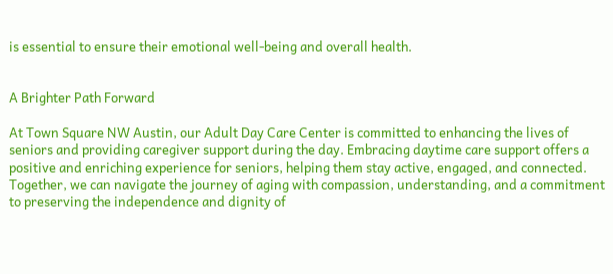is essential to ensure their emotional well-being and overall health.


A Brighter Path Forward

At Town Square NW Austin, our Adult Day Care Center is committed to enhancing the lives of seniors and providing caregiver support during the day. Embracing daytime care support offers a positive and enriching experience for seniors, helping them stay active, engaged, and connected. Together, we can navigate the journey of aging with compassion, understanding, and a commitment to preserving the independence and dignity of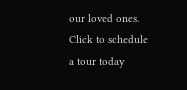our loved ones. Click to schedule a tour today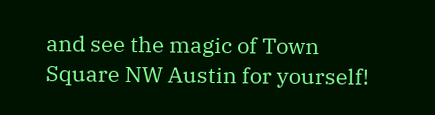and see the magic of Town Square NW Austin for yourself!